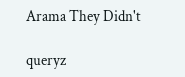Arama They Didn't

queryz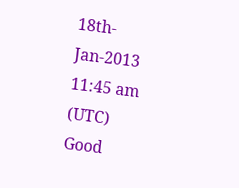18th-Jan-2013 11:45 am (UTC)
Good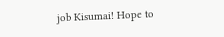job Kisumai! Hope to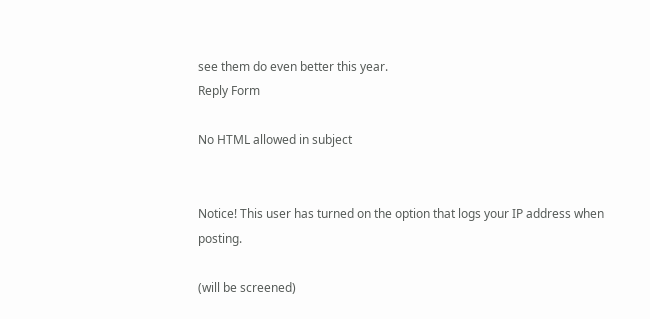see them do even better this year.
Reply Form

No HTML allowed in subject


Notice! This user has turned on the option that logs your IP address when posting.

(will be screened)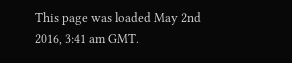This page was loaded May 2nd 2016, 3:41 am GMT.